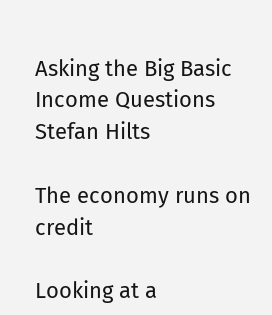Asking the Big Basic Income Questions
Stefan Hilts

The economy runs on credit

Looking at a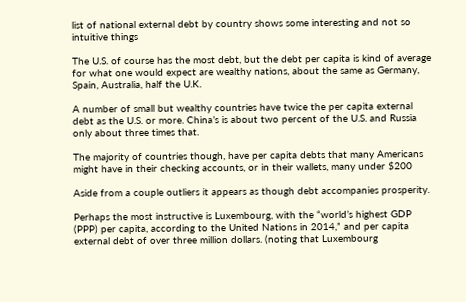list of national external debt by country shows some interesting and not so intuitive things

The U.S. of course has the most debt, but the debt per capita is kind of average for what one would expect are wealthy nations, about the same as Germany, Spain, Australia, half the U.K.

A number of small but wealthy countries have twice the per capita external debt as the U.S. or more. China’s is about two percent of the U.S. and Russia only about three times that.

The majority of countries though, have per capita debts that many Americans might have in their checking accounts, or in their wallets, many under $200

Aside from a couple outliers it appears as though debt accompanies prosperity.

Perhaps the most instructive is Luxembourg, with the “world’s highest GDP (PPP) per capita, according to the United Nations in 2014,” and per capita external debt of over three million dollars. (noting that Luxembourg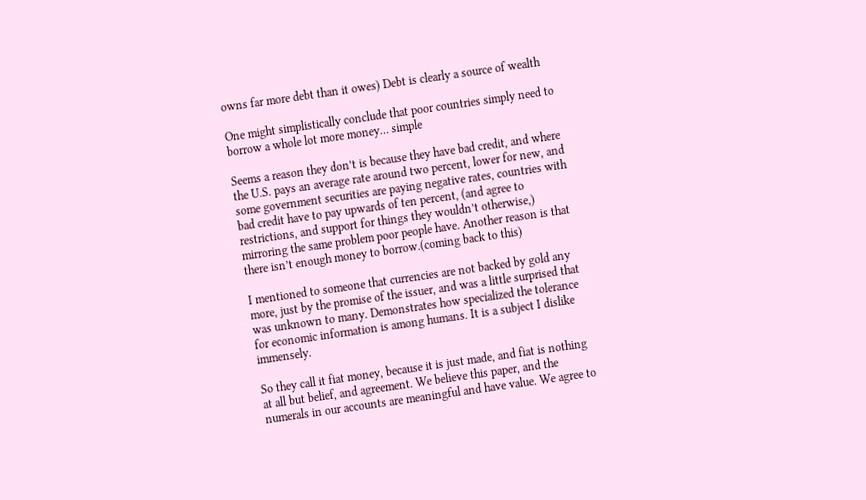owns far more debt than it owes) Debt is clearly a source of wealth

One might simplistically conclude that poor countries simply need to borrow a whole lot more money… simple

Seems a reason they don’t is because they have bad credit, and where the U.S. pays an average rate around two percent, lower for new, and some government securities are paying negative rates, countries with bad credit have to pay upwards of ten percent, (and agree to restrictions, and support for things they wouldn’t otherwise,) mirroring the same problem poor people have. Another reason is that there isn’t enough money to borrow.(coming back to this)

I mentioned to someone that currencies are not backed by gold any more, just by the promise of the issuer, and was a little surprised that was unknown to many. Demonstrates how specialized the tolerance for economic information is among humans. It is a subject I dislike immensely.

So they call it fiat money, because it is just made, and fiat is nothing at all but belief, and agreement. We believe this paper, and the numerals in our accounts are meaningful and have value. We agree to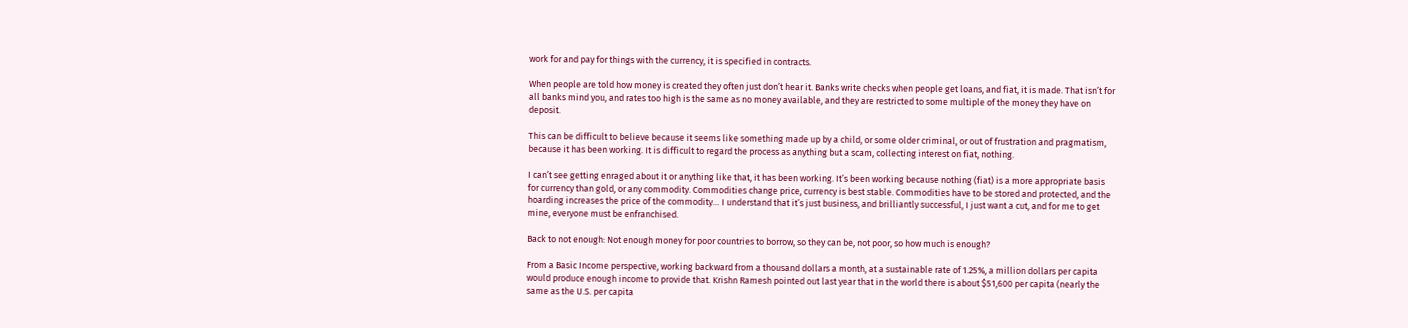work for and pay for things with the currency, it is specified in contracts.

When people are told how money is created they often just don’t hear it. Banks write checks when people get loans, and fiat, it is made. That isn’t for all banks mind you, and rates too high is the same as no money available, and they are restricted to some multiple of the money they have on deposit.

This can be difficult to believe because it seems like something made up by a child, or some older criminal, or out of frustration and pragmatism, because it has been working. It is difficult to regard the process as anything but a scam, collecting interest on fiat, nothing.

I can’t see getting enraged about it or anything like that, it has been working. It’s been working because nothing (fiat) is a more appropriate basis for currency than gold, or any commodity. Commodities change price, currency is best stable. Commodities have to be stored and protected, and the hoarding increases the price of the commodity… I understand that it’s just business, and brilliantly successful, I just want a cut, and for me to get mine, everyone must be enfranchised.

Back to not enough: Not enough money for poor countries to borrow, so they can be, not poor, so how much is enough?

From a Basic Income perspective, working backward from a thousand dollars a month, at a sustainable rate of 1.25%, a million dollars per capita would produce enough income to provide that. Krishn Ramesh pointed out last year that in the world there is about $51,600 per capita (nearly the same as the U.S. per capita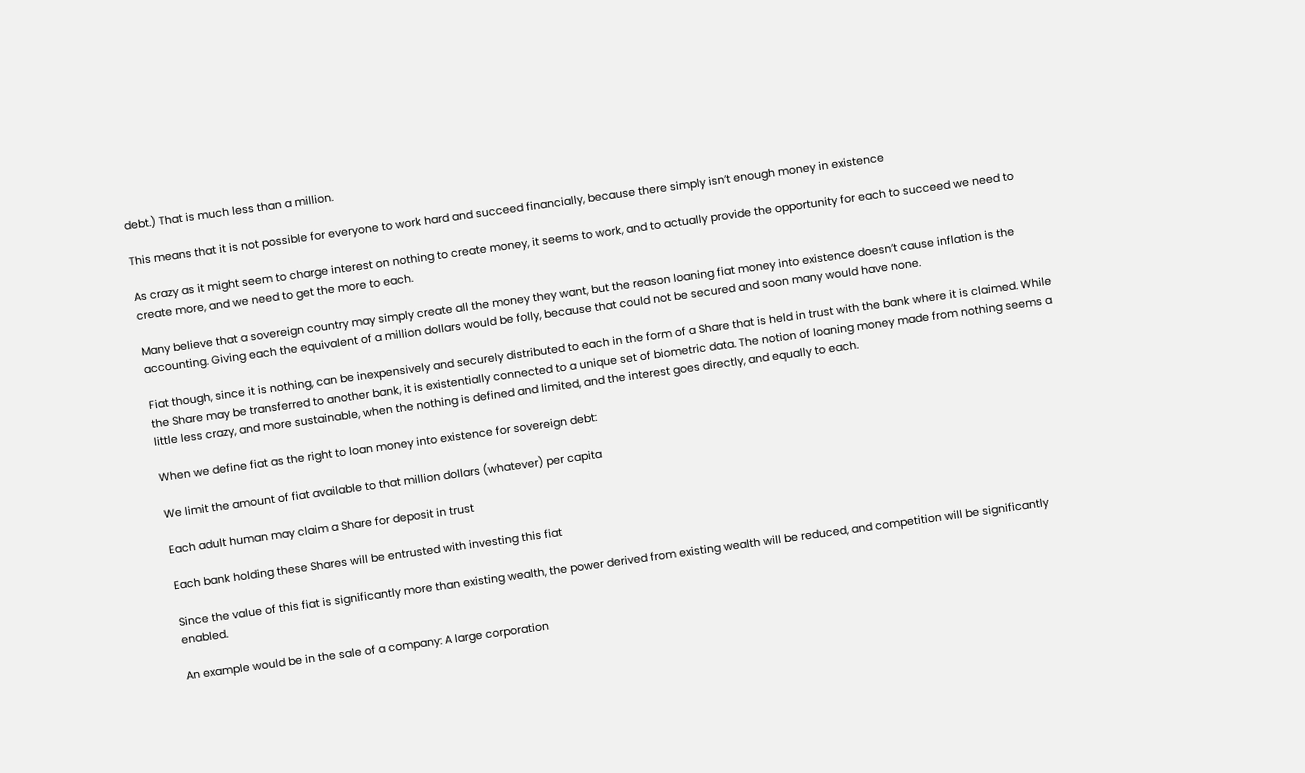debt.) That is much less than a million.

This means that it is not possible for everyone to work hard and succeed financially, because there simply isn’t enough money in existence

As crazy as it might seem to charge interest on nothing to create money, it seems to work, and to actually provide the opportunity for each to succeed we need to create more, and we need to get the more to each.

Many believe that a sovereign country may simply create all the money they want, but the reason loaning fiat money into existence doesn’t cause inflation is the accounting. Giving each the equivalent of a million dollars would be folly, because that could not be secured and soon many would have none.

Fiat though, since it is nothing, can be inexpensively and securely distributed to each in the form of a Share that is held in trust with the bank where it is claimed. While the Share may be transferred to another bank, it is existentially connected to a unique set of biometric data. The notion of loaning money made from nothing seems a little less crazy, and more sustainable, when the nothing is defined and limited, and the interest goes directly, and equally to each.

When we define fiat as the right to loan money into existence for sovereign debt:

We limit the amount of fiat available to that million dollars (whatever) per capita

Each adult human may claim a Share for deposit in trust

Each bank holding these Shares will be entrusted with investing this fiat

Since the value of this fiat is significantly more than existing wealth, the power derived from existing wealth will be reduced, and competition will be significantly enabled.

An example would be in the sale of a company: A large corporation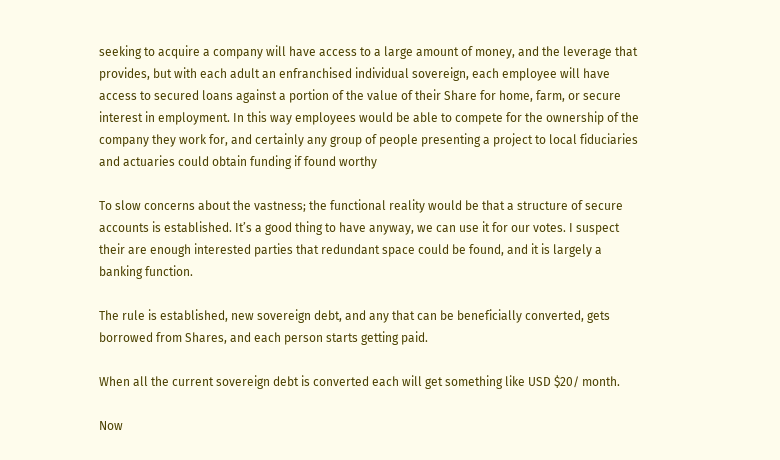seeking to acquire a company will have access to a large amount of money, and the leverage that provides, but with each adult an enfranchised individual sovereign, each employee will have access to secured loans against a portion of the value of their Share for home, farm, or secure interest in employment. In this way employees would be able to compete for the ownership of the company they work for, and certainly any group of people presenting a project to local fiduciaries and actuaries could obtain funding if found worthy

To slow concerns about the vastness; the functional reality would be that a structure of secure accounts is established. It’s a good thing to have anyway, we can use it for our votes. I suspect their are enough interested parties that redundant space could be found, and it is largely a banking function.

The rule is established, new sovereign debt, and any that can be beneficially converted, gets borrowed from Shares, and each person starts getting paid.

When all the current sovereign debt is converted each will get something like USD $20/ month.

Now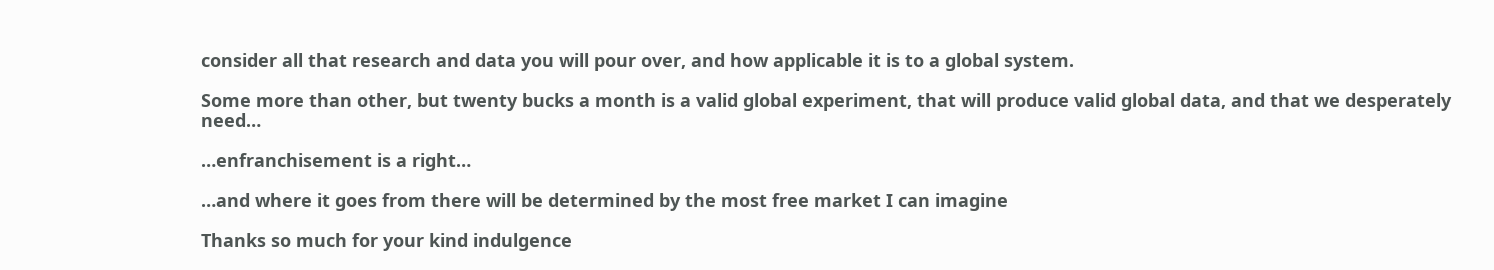consider all that research and data you will pour over, and how applicable it is to a global system.

Some more than other, but twenty bucks a month is a valid global experiment, that will produce valid global data, and that we desperately need…

…enfranchisement is a right…

…and where it goes from there will be determined by the most free market I can imagine

Thanks so much for your kind indulgence